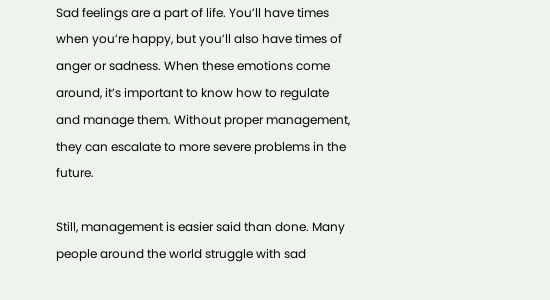Sad feelings are a part of life. You’ll have times when you’re happy, but you’ll also have times of anger or sadness. When these emotions come around, it’s important to know how to regulate and manage them. Without proper management, they can escalate to more severe problems in the future.

Still, management is easier said than done. Many people around the world struggle with sad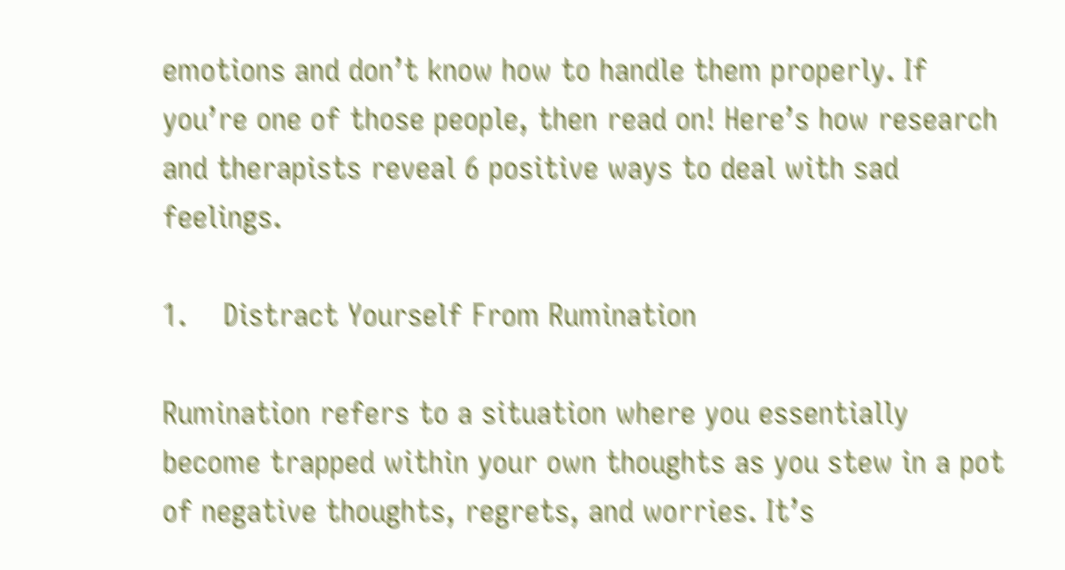emotions and don’t know how to handle them properly. If you’re one of those people, then read on! Here’s how research and therapists reveal 6 positive ways to deal with sad feelings.

1.    Distract Yourself From Rumination

Rumination refers to a situation where you essentially become trapped within your own thoughts as you stew in a pot of negative thoughts, regrets, and worries. It’s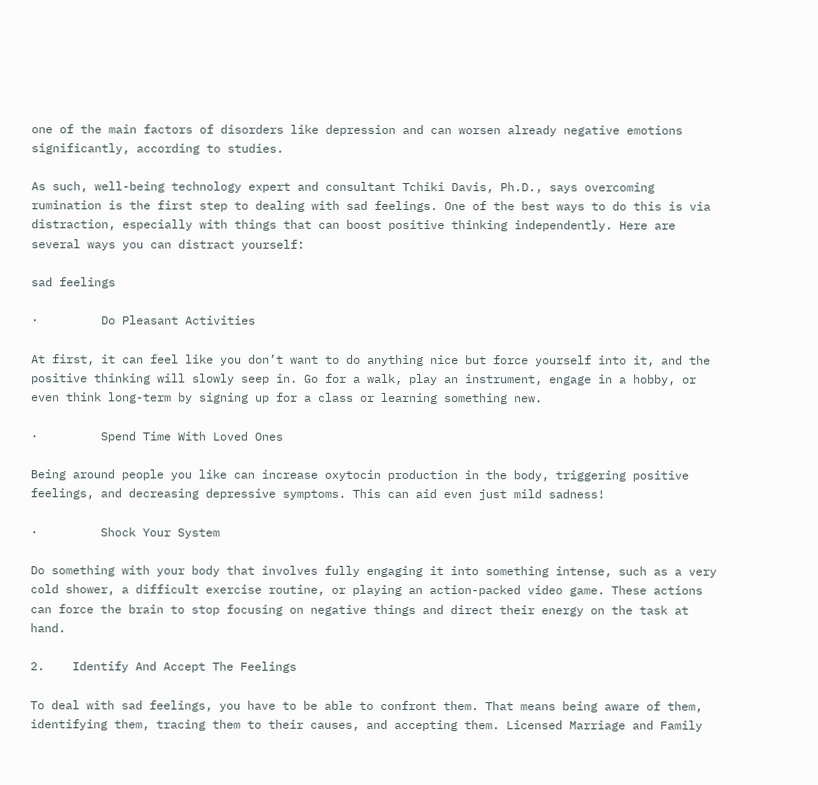one of the main factors of disorders like depression and can worsen already negative emotions significantly, according to studies.

As such, well-being technology expert and consultant Tchiki Davis, Ph.D., says overcoming rumination is the first step to dealing with sad feelings. One of the best ways to do this is via distraction, especially with things that can boost positive thinking independently. Here are several ways you can distract yourself:

sad feelings

·         Do Pleasant Activities

At first, it can feel like you don’t want to do anything nice but force yourself into it, and the positive thinking will slowly seep in. Go for a walk, play an instrument, engage in a hobby, or even think long-term by signing up for a class or learning something new.

·         Spend Time With Loved Ones

Being around people you like can increase oxytocin production in the body, triggering positive feelings, and decreasing depressive symptoms. This can aid even just mild sadness!

·         Shock Your System

Do something with your body that involves fully engaging it into something intense, such as a very cold shower, a difficult exercise routine, or playing an action-packed video game. These actions can force the brain to stop focusing on negative things and direct their energy on the task at hand.

2.    Identify And Accept The Feelings

To deal with sad feelings, you have to be able to confront them. That means being aware of them, identifying them, tracing them to their causes, and accepting them. Licensed Marriage and Family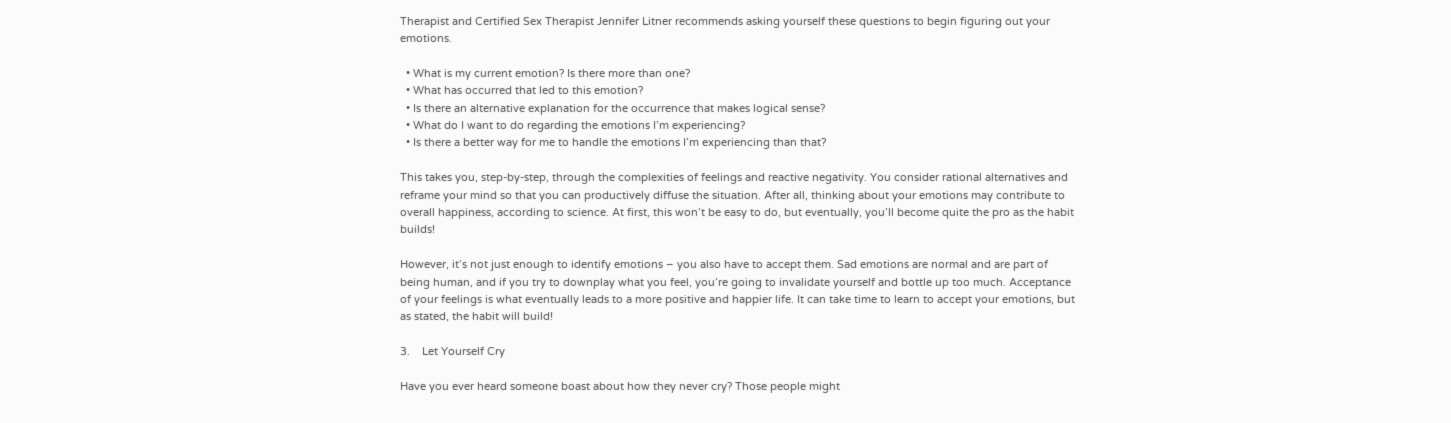Therapist and Certified Sex Therapist Jennifer Litner recommends asking yourself these questions to begin figuring out your emotions.

  • What is my current emotion? Is there more than one?
  • What has occurred that led to this emotion?
  • Is there an alternative explanation for the occurrence that makes logical sense?
  • What do I want to do regarding the emotions I’m experiencing?
  • Is there a better way for me to handle the emotions I’m experiencing than that?

This takes you, step-by-step, through the complexities of feelings and reactive negativity. You consider rational alternatives and reframe your mind so that you can productively diffuse the situation. After all, thinking about your emotions may contribute to overall happiness, according to science. At first, this won’t be easy to do, but eventually, you’ll become quite the pro as the habit builds!

However, it’s not just enough to identify emotions – you also have to accept them. Sad emotions are normal and are part of being human, and if you try to downplay what you feel, you’re going to invalidate yourself and bottle up too much. Acceptance of your feelings is what eventually leads to a more positive and happier life. It can take time to learn to accept your emotions, but as stated, the habit will build!

3.    Let Yourself Cry

Have you ever heard someone boast about how they never cry? Those people might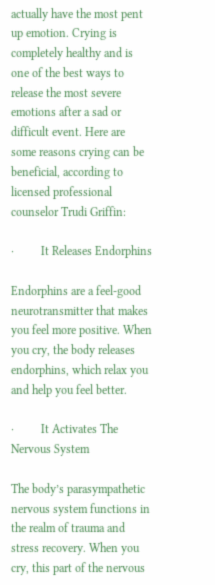actually have the most pent up emotion. Crying is completely healthy and is one of the best ways to release the most severe emotions after a sad or difficult event. Here are some reasons crying can be beneficial, according to licensed professional counselor Trudi Griffin:

·         It Releases Endorphins

Endorphins are a feel-good neurotransmitter that makes you feel more positive. When you cry, the body releases endorphins, which relax you and help you feel better.

·         It Activates The Nervous System

The body’s parasympathetic nervous system functions in the realm of trauma and stress recovery. When you cry, this part of the nervous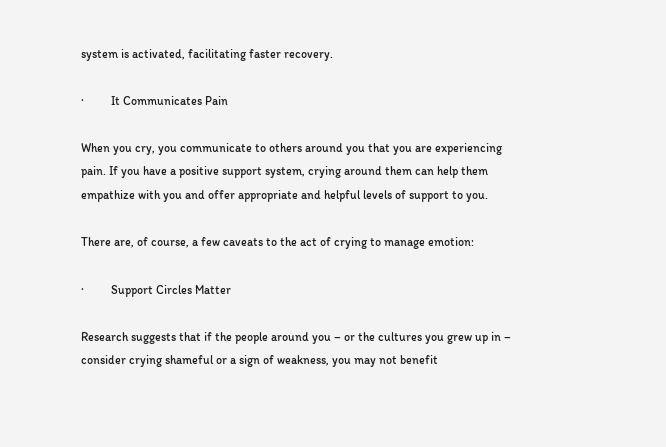system is activated, facilitating faster recovery.

·         It Communicates Pain

When you cry, you communicate to others around you that you are experiencing pain. If you have a positive support system, crying around them can help them empathize with you and offer appropriate and helpful levels of support to you.

There are, of course, a few caveats to the act of crying to manage emotion:

·         Support Circles Matter

Research suggests that if the people around you – or the cultures you grew up in – consider crying shameful or a sign of weakness, you may not benefit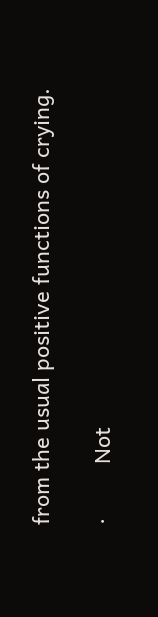from the usual positive functions of crying.

·         Not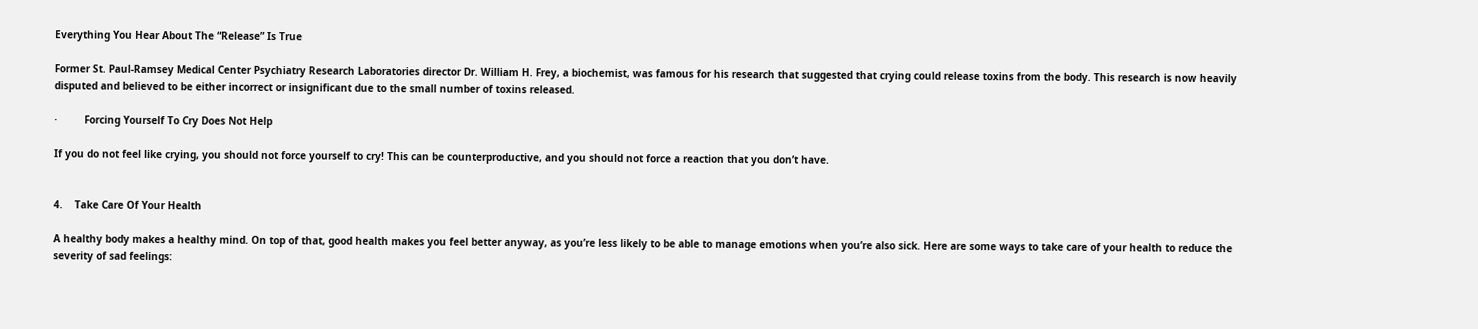Everything You Hear About The “Release” Is True

Former St. Paul-Ramsey Medical Center Psychiatry Research Laboratories director Dr. William H. Frey, a biochemist, was famous for his research that suggested that crying could release toxins from the body. This research is now heavily disputed and believed to be either incorrect or insignificant due to the small number of toxins released.

·         Forcing Yourself To Cry Does Not Help

If you do not feel like crying, you should not force yourself to cry! This can be counterproductive, and you should not force a reaction that you don’t have.


4.    Take Care Of Your Health

A healthy body makes a healthy mind. On top of that, good health makes you feel better anyway, as you’re less likely to be able to manage emotions when you’re also sick. Here are some ways to take care of your health to reduce the severity of sad feelings: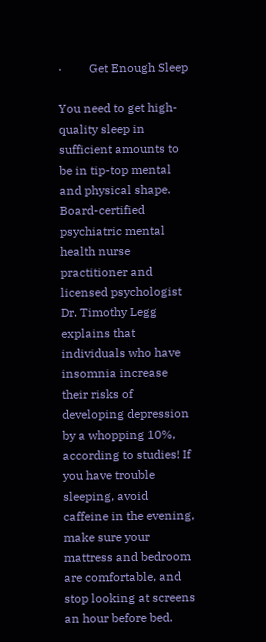·         Get Enough Sleep

You need to get high-quality sleep in sufficient amounts to be in tip-top mental and physical shape. Board-certified psychiatric mental health nurse practitioner and licensed psychologist Dr. Timothy Legg explains that individuals who have insomnia increase their risks of developing depression by a whopping 10%, according to studies! If you have trouble sleeping, avoid caffeine in the evening, make sure your mattress and bedroom are comfortable, and stop looking at screens an hour before bed.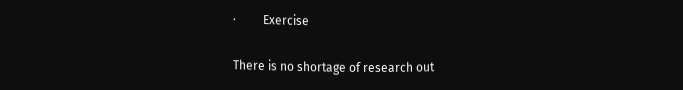·         Exercise

There is no shortage of research out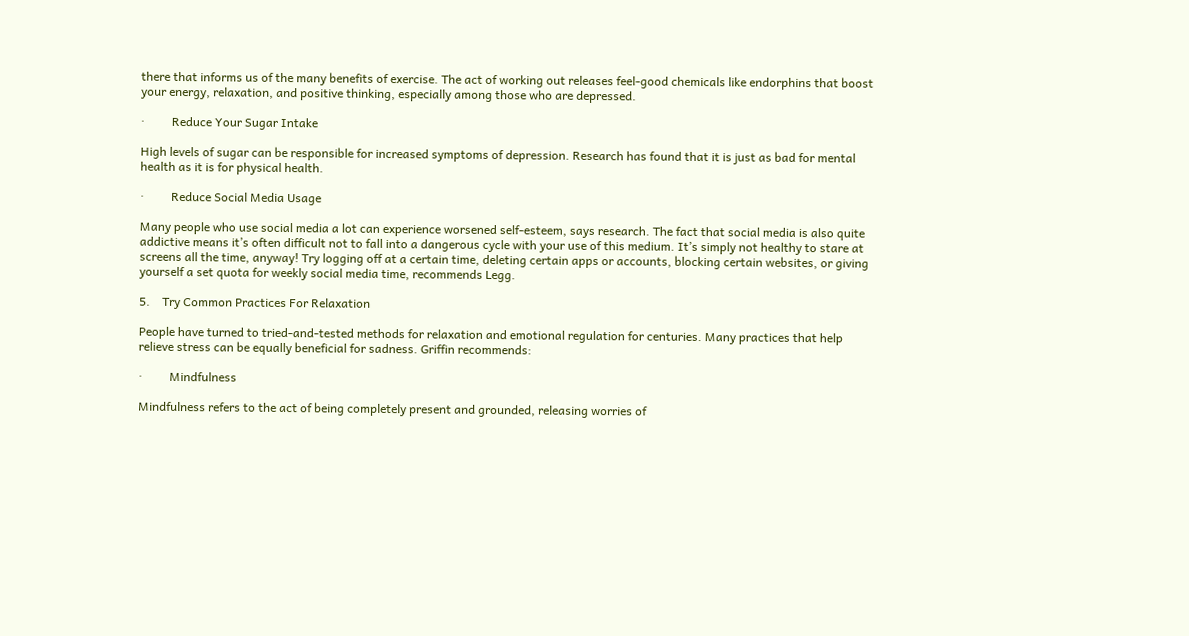there that informs us of the many benefits of exercise. The act of working out releases feel-good chemicals like endorphins that boost your energy, relaxation, and positive thinking, especially among those who are depressed.

·         Reduce Your Sugar Intake

High levels of sugar can be responsible for increased symptoms of depression. Research has found that it is just as bad for mental health as it is for physical health.

·         Reduce Social Media Usage

Many people who use social media a lot can experience worsened self-esteem, says research. The fact that social media is also quite addictive means it’s often difficult not to fall into a dangerous cycle with your use of this medium. It’s simply not healthy to stare at screens all the time, anyway! Try logging off at a certain time, deleting certain apps or accounts, blocking certain websites, or giving yourself a set quota for weekly social media time, recommends Legg.

5.    Try Common Practices For Relaxation

People have turned to tried-and-tested methods for relaxation and emotional regulation for centuries. Many practices that help relieve stress can be equally beneficial for sadness. Griffin recommends:

·         Mindfulness

Mindfulness refers to the act of being completely present and grounded, releasing worries of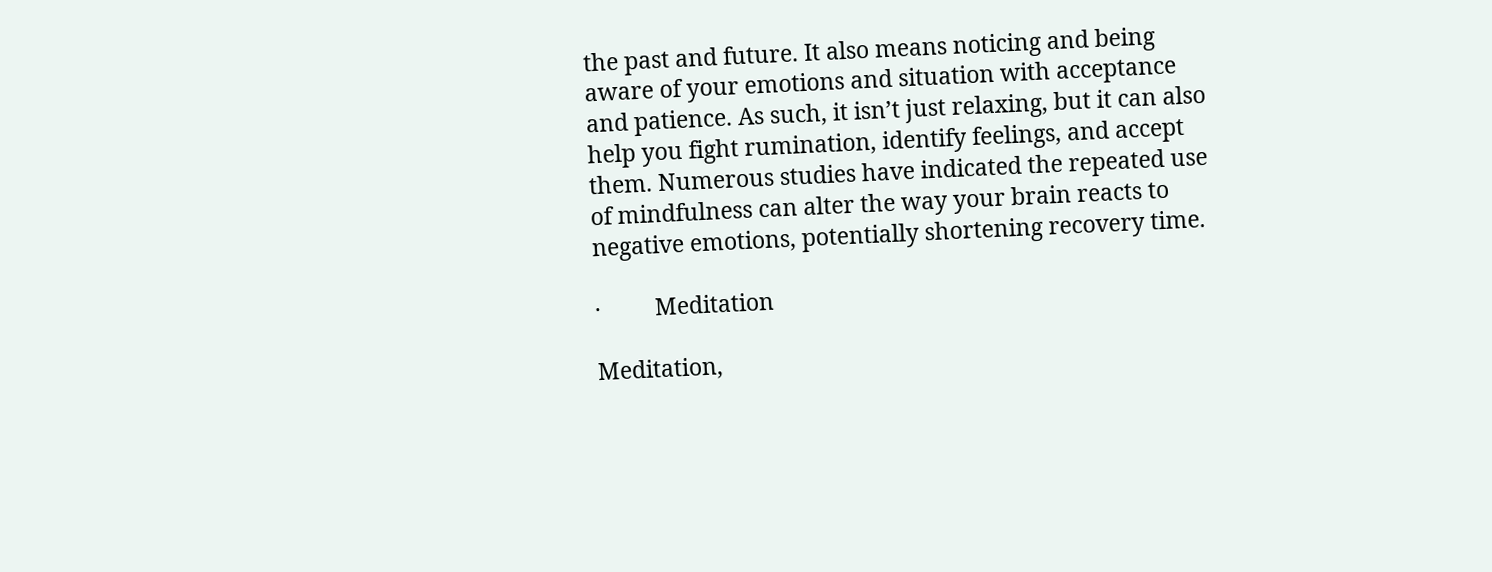the past and future. It also means noticing and being aware of your emotions and situation with acceptance and patience. As such, it isn’t just relaxing, but it can also help you fight rumination, identify feelings, and accept them. Numerous studies have indicated the repeated use of mindfulness can alter the way your brain reacts to negative emotions, potentially shortening recovery time.

·         Meditation

Meditation,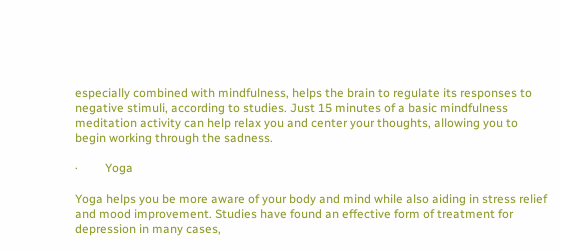especially combined with mindfulness, helps the brain to regulate its responses to negative stimuli, according to studies. Just 15 minutes of a basic mindfulness meditation activity can help relax you and center your thoughts, allowing you to begin working through the sadness.

·         Yoga

Yoga helps you be more aware of your body and mind while also aiding in stress relief and mood improvement. Studies have found an effective form of treatment for depression in many cases,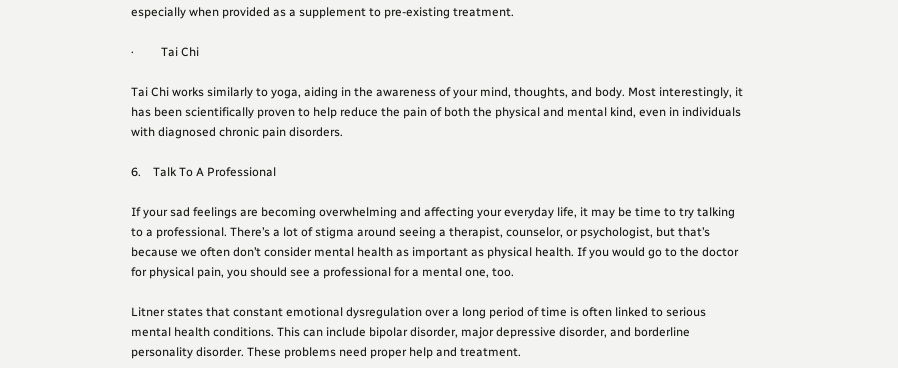especially when provided as a supplement to pre-existing treatment.

·         Tai Chi

Tai Chi works similarly to yoga, aiding in the awareness of your mind, thoughts, and body. Most interestingly, it has been scientifically proven to help reduce the pain of both the physical and mental kind, even in individuals with diagnosed chronic pain disorders.

6.    Talk To A Professional

If your sad feelings are becoming overwhelming and affecting your everyday life, it may be time to try talking to a professional. There’s a lot of stigma around seeing a therapist, counselor, or psychologist, but that’s because we often don’t consider mental health as important as physical health. If you would go to the doctor for physical pain, you should see a professional for a mental one, too.

Litner states that constant emotional dysregulation over a long period of time is often linked to serious mental health conditions. This can include bipolar disorder, major depressive disorder, and borderline personality disorder. These problems need proper help and treatment.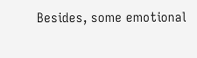Besides, some emotional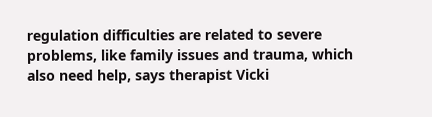regulation difficulties are related to severe problems, like family issues and trauma, which also need help, says therapist Vicki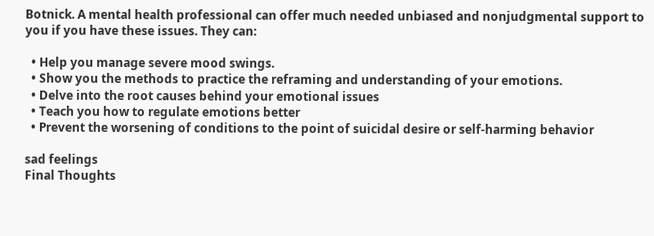Botnick. A mental health professional can offer much needed unbiased and nonjudgmental support to you if you have these issues. They can:

  • Help you manage severe mood swings.
  • Show you the methods to practice the reframing and understanding of your emotions.
  • Delve into the root causes behind your emotional issues
  • Teach you how to regulate emotions better
  • Prevent the worsening of conditions to the point of suicidal desire or self-harming behavior

sad feelings
Final Thoughts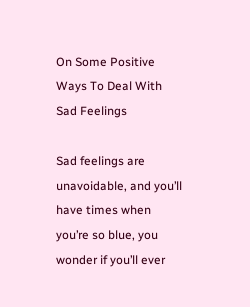On Some Positive Ways To Deal With Sad Feelings

Sad feelings are unavoidable, and you’ll have times when you’re so blue, you wonder if you’ll ever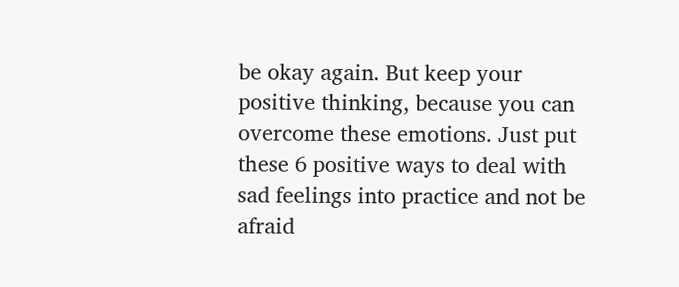be okay again. But keep your positive thinking, because you can overcome these emotions. Just put these 6 positive ways to deal with sad feelings into practice and not be afraid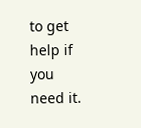to get help if you need it.